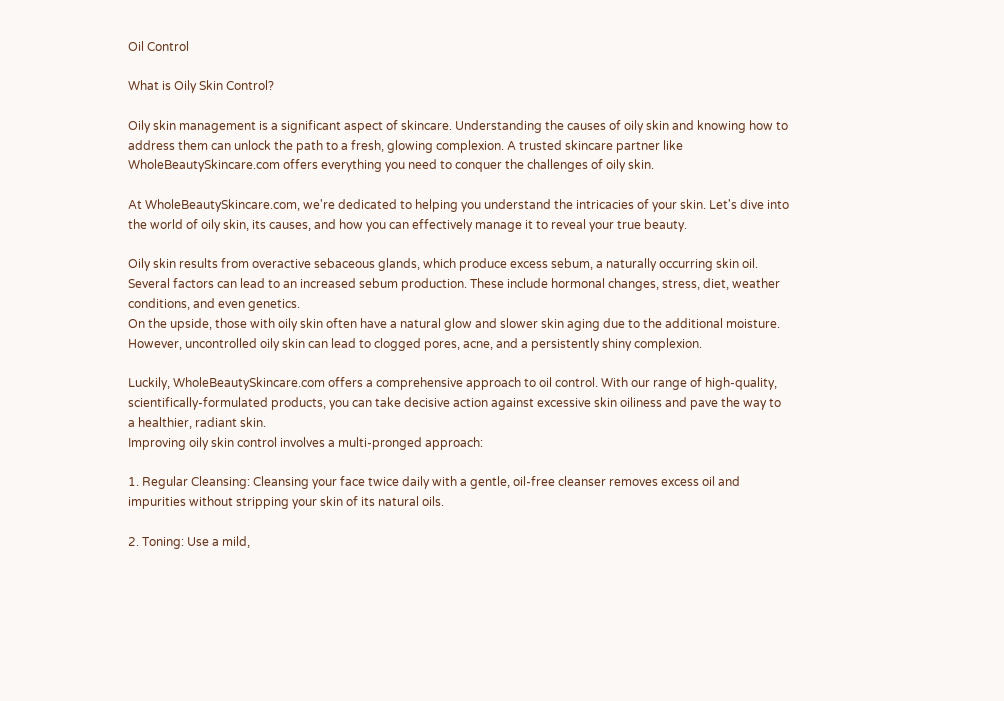Oil Control

What is Oily Skin Control?

Oily skin management is a significant aspect of skincare. Understanding the causes of oily skin and knowing how to address them can unlock the path to a fresh, glowing complexion. A trusted skincare partner like WholeBeautySkincare.com offers everything you need to conquer the challenges of oily skin.

At WholeBeautySkincare.com, we're dedicated to helping you understand the intricacies of your skin. Let's dive into the world of oily skin, its causes, and how you can effectively manage it to reveal your true beauty.

Oily skin results from overactive sebaceous glands, which produce excess sebum, a naturally occurring skin oil. Several factors can lead to an increased sebum production. These include hormonal changes, stress, diet, weather conditions, and even genetics.
On the upside, those with oily skin often have a natural glow and slower skin aging due to the additional moisture. However, uncontrolled oily skin can lead to clogged pores, acne, and a persistently shiny complexion.

Luckily, WholeBeautySkincare.com offers a comprehensive approach to oil control. With our range of high-quality, scientifically-formulated products, you can take decisive action against excessive skin oiliness and pave the way to a healthier, radiant skin.
Improving oily skin control involves a multi-pronged approach:

1. Regular Cleansing: Cleansing your face twice daily with a gentle, oil-free cleanser removes excess oil and impurities without stripping your skin of its natural oils.

2. Toning: Use a mild,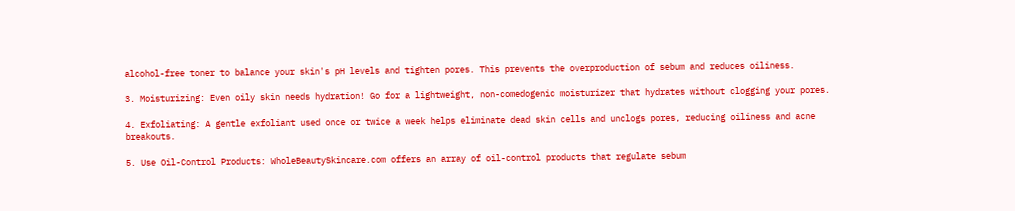alcohol-free toner to balance your skin's pH levels and tighten pores. This prevents the overproduction of sebum and reduces oiliness.

3. Moisturizing: Even oily skin needs hydration! Go for a lightweight, non-comedogenic moisturizer that hydrates without clogging your pores.

4. Exfoliating: A gentle exfoliant used once or twice a week helps eliminate dead skin cells and unclogs pores, reducing oiliness and acne breakouts.

5. Use Oil-Control Products: WholeBeautySkincare.com offers an array of oil-control products that regulate sebum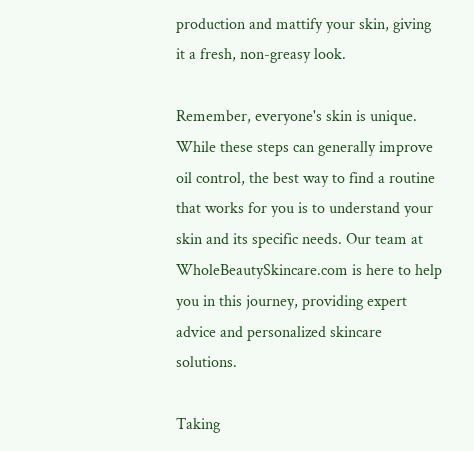production and mattify your skin, giving it a fresh, non-greasy look.

Remember, everyone's skin is unique. While these steps can generally improve oil control, the best way to find a routine that works for you is to understand your skin and its specific needs. Our team at WholeBeautySkincare.com is here to help you in this journey, providing expert advice and personalized skincare solutions.

Taking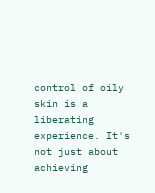control of oily skin is a liberating experience. It's not just about achieving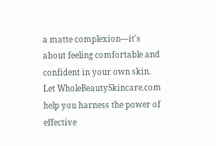a matte complexion—it's about feeling comfortable and confident in your own skin. Let WholeBeautySkincare.com help you harness the power of effective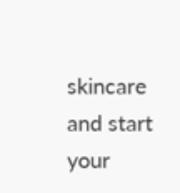skincare and start your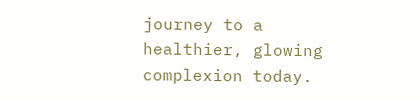journey to a healthier, glowing complexion today.